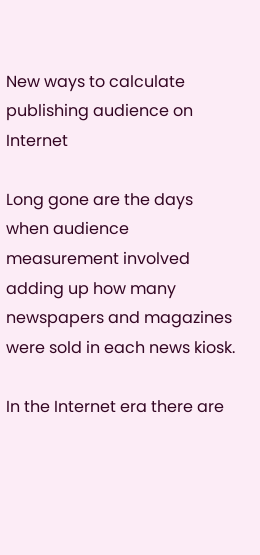New ways to calculate publishing audience on Internet

Long gone are the days when audience measurement involved adding up how many newspapers and magazines were sold in each news kiosk.

In the Internet era there are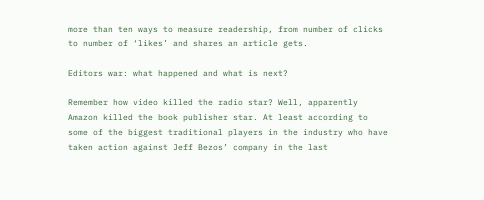more than ten ways to measure readership, from number of clicks to number of ‘likes’ and shares an article gets.

Editors war: what happened and what is next?

Remember how video killed the radio star? Well, apparently Amazon killed the book publisher star. At least according to some of the biggest traditional players in the industry who have taken action against Jeff Bezos’ company in the last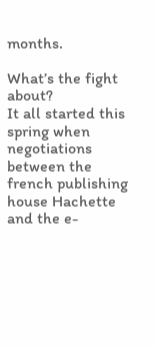months.

What’s the fight about?
It all started this spring when negotiations between the french publishing house Hachette and the e-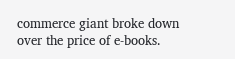commerce giant broke down over the price of e-books.